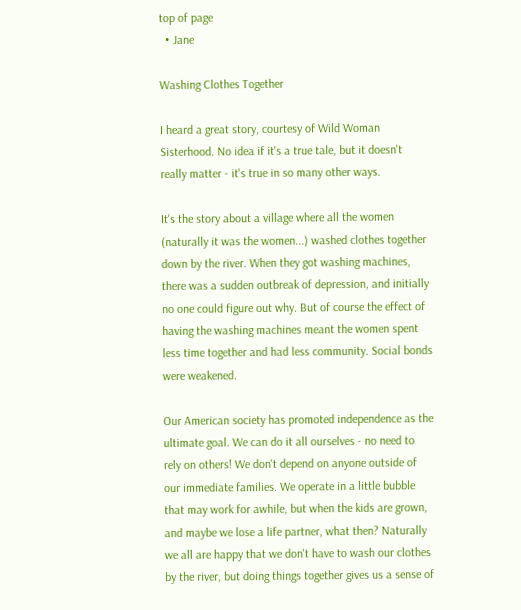top of page
  • Jane

Washing Clothes Together

I heard a great story, courtesy of Wild Woman Sisterhood. No idea if it's a true tale, but it doesn't really matter - it's true in so many other ways.

It's the story about a village where all the women (naturally it was the women...) washed clothes together down by the river. When they got washing machines, there was a sudden outbreak of depression, and initially no one could figure out why. But of course the effect of having the washing machines meant the women spent less time together and had less community. Social bonds were weakened.

Our American society has promoted independence as the ultimate goal. We can do it all ourselves - no need to rely on others! We don't depend on anyone outside of our immediate families. We operate in a little bubble that may work for awhile, but when the kids are grown, and maybe we lose a life partner, what then? Naturally we all are happy that we don't have to wash our clothes by the river, but doing things together gives us a sense of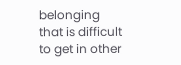belonging that is difficult to get in other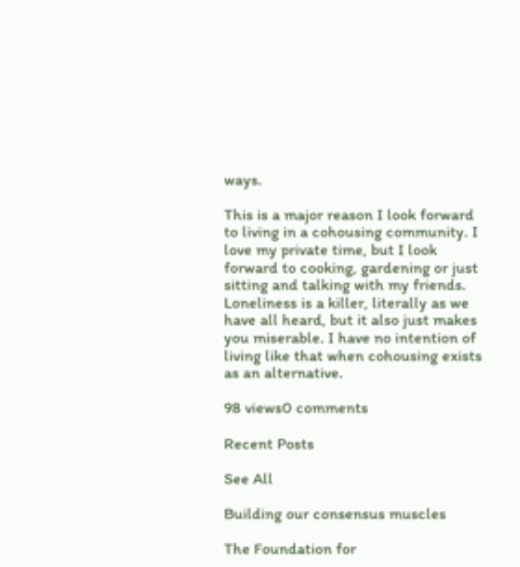ways.

This is a major reason I look forward to living in a cohousing community. I love my private time, but I look forward to cooking, gardening or just sitting and talking with my friends. Loneliness is a killer, literally as we have all heard, but it also just makes you miserable. I have no intention of living like that when cohousing exists as an alternative.

98 views0 comments

Recent Posts

See All

Building our consensus muscles

The Foundation for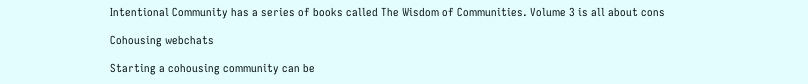Intentional Community has a series of books called The Wisdom of Communities. Volume 3 is all about cons

Cohousing webchats

Starting a cohousing community can be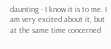daunting - I know it is to me. I am very excited about it, but at the same time concerned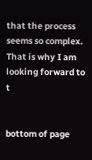that the process seems so complex. That is why I am looking forward to t


bottom of page